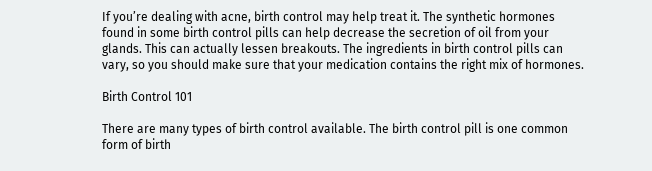If you’re dealing with acne, birth control may help treat it. The synthetic hormones found in some birth control pills can help decrease the secretion of oil from your glands. This can actually lessen breakouts. The ingredients in birth control pills can vary, so you should make sure that your medication contains the right mix of hormones.

Birth Control 101

There are many types of birth control available. The birth control pill is one common form of birth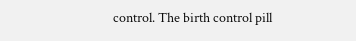control. The birth control pill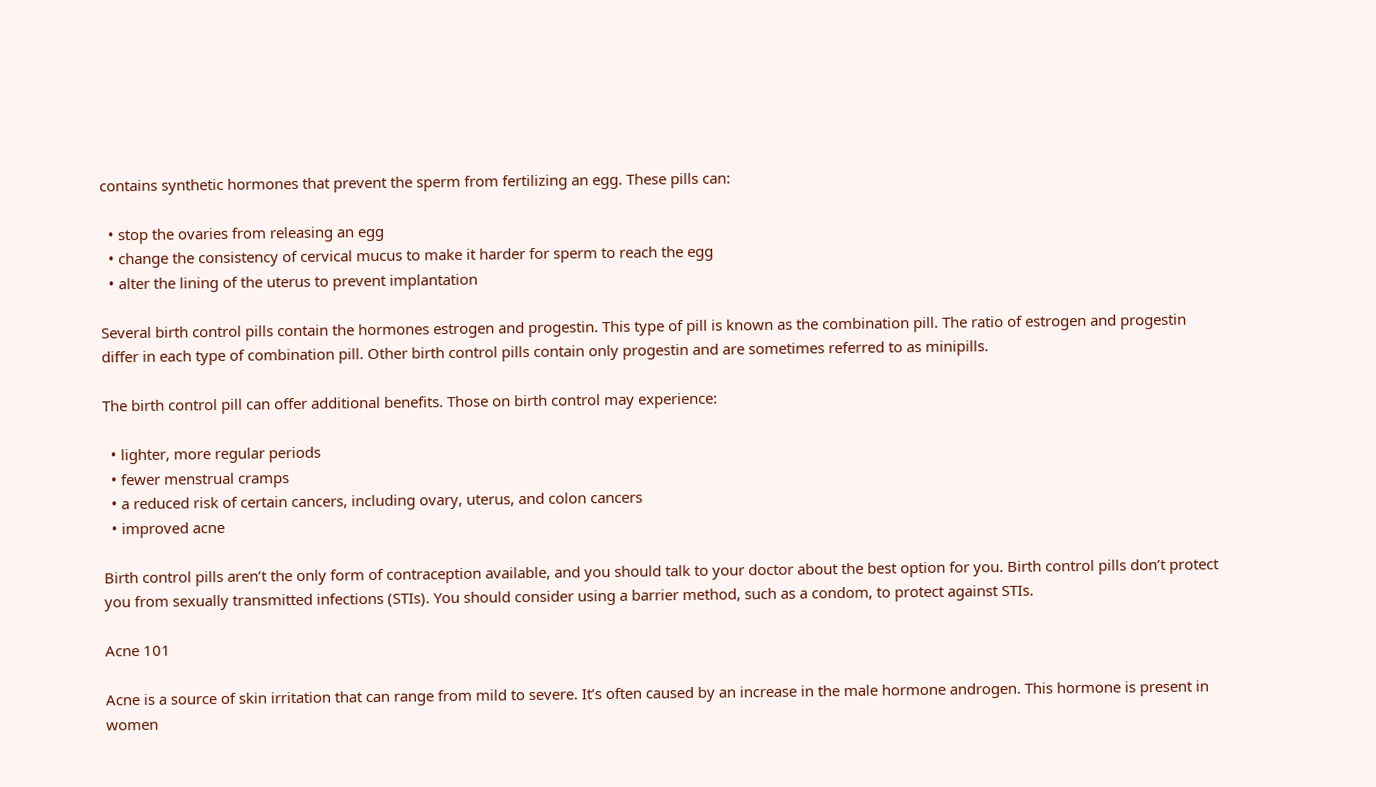contains synthetic hormones that prevent the sperm from fertilizing an egg. These pills can:

  • stop the ovaries from releasing an egg
  • change the consistency of cervical mucus to make it harder for sperm to reach the egg
  • alter the lining of the uterus to prevent implantation

Several birth control pills contain the hormones estrogen and progestin. This type of pill is known as the combination pill. The ratio of estrogen and progestin differ in each type of combination pill. Other birth control pills contain only progestin and are sometimes referred to as minipills.

The birth control pill can offer additional benefits. Those on birth control may experience:

  • lighter, more regular periods
  • fewer menstrual cramps
  • a reduced risk of certain cancers, including ovary, uterus, and colon cancers
  • improved acne

Birth control pills aren’t the only form of contraception available, and you should talk to your doctor about the best option for you. Birth control pills don’t protect you from sexually transmitted infections (STIs). You should consider using a barrier method, such as a condom, to protect against STIs.

Acne 101

Acne is a source of skin irritation that can range from mild to severe. It’s often caused by an increase in the male hormone androgen. This hormone is present in women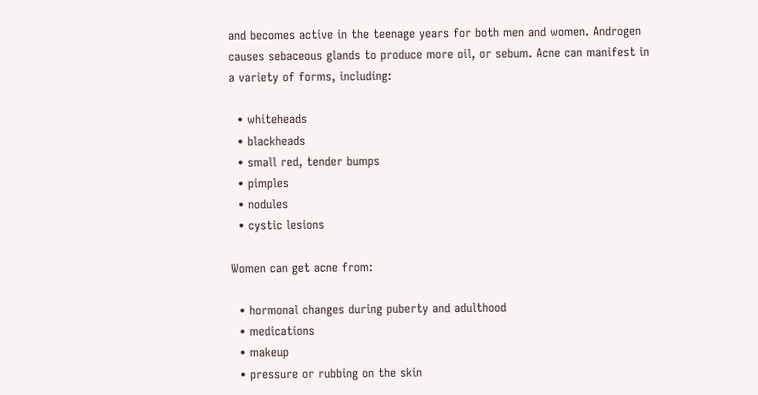and becomes active in the teenage years for both men and women. Androgen causes sebaceous glands to produce more oil, or sebum. Acne can manifest in a variety of forms, including:

  • whiteheads
  • blackheads
  • small red, tender bumps
  • pimples
  • nodules
  • cystic lesions

Women can get acne from:

  • hormonal changes during puberty and adulthood
  • medications
  • makeup
  • pressure or rubbing on the skin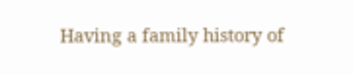Having a family history of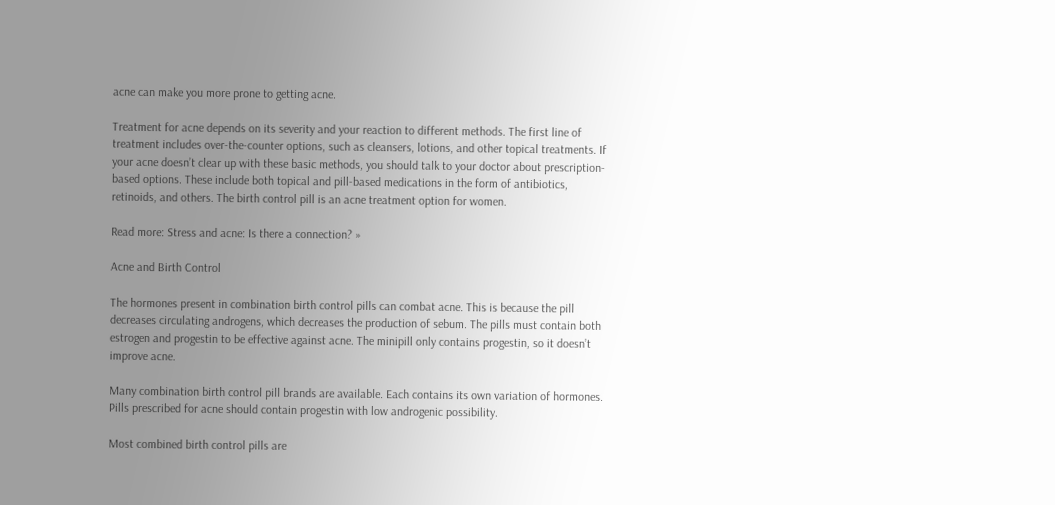acne can make you more prone to getting acne.

Treatment for acne depends on its severity and your reaction to different methods. The first line of treatment includes over-the-counter options, such as cleansers, lotions, and other topical treatments. If your acne doesn’t clear up with these basic methods, you should talk to your doctor about prescription-based options. These include both topical and pill-based medications in the form of antibiotics, retinoids, and others. The birth control pill is an acne treatment option for women.

Read more: Stress and acne: Is there a connection? »

Acne and Birth Control

The hormones present in combination birth control pills can combat acne. This is because the pill decreases circulating androgens, which decreases the production of sebum. The pills must contain both estrogen and progestin to be effective against acne. The minipill only contains progestin, so it doesn’t improve acne.

Many combination birth control pill brands are available. Each contains its own variation of hormones. Pills prescribed for acne should contain progestin with low androgenic possibility.

Most combined birth control pills are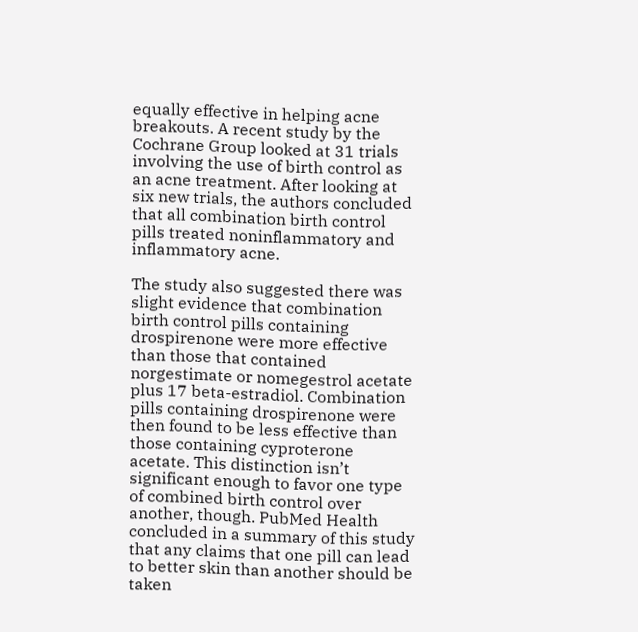equally effective in helping acne breakouts. A recent study by the Cochrane Group looked at 31 trials involving the use of birth control as an acne treatment. After looking at six new trials, the authors concluded that all combination birth control pills treated noninflammatory and inflammatory acne.

The study also suggested there was slight evidence that combination birth control pills containing drospirenone were more effective than those that contained norgestimate or nomegestrol acetate plus 17 beta-estradiol. Combination pills containing drospirenone were then found to be less effective than those containing cyproterone acetate. This distinction isn’t significant enough to favor one type of combined birth control over another, though. PubMed Health concluded in a summary of this study that any claims that one pill can lead to better skin than another should be taken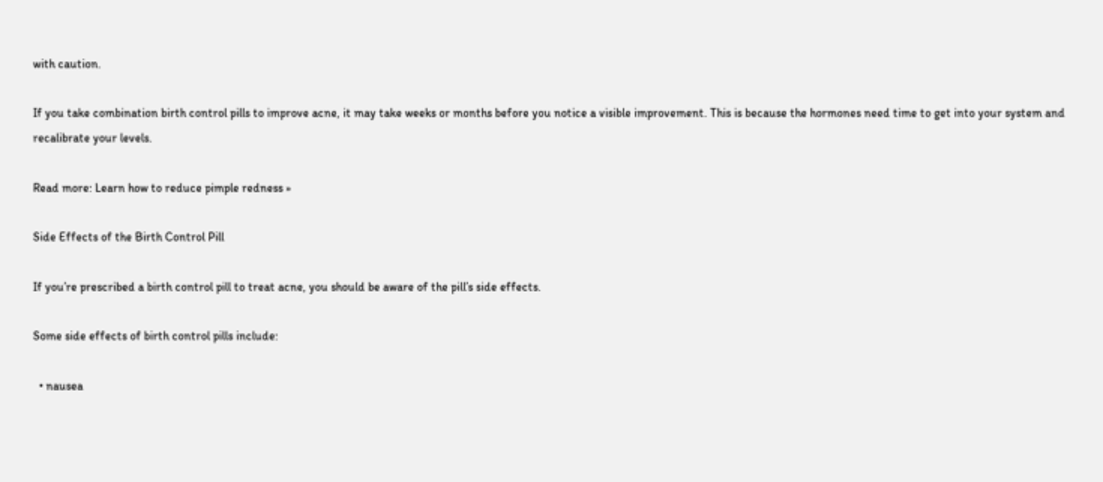with caution.

If you take combination birth control pills to improve acne, it may take weeks or months before you notice a visible improvement. This is because the hormones need time to get into your system and recalibrate your levels.

Read more: Learn how to reduce pimple redness »

Side Effects of the Birth Control Pill

If you’re prescribed a birth control pill to treat acne, you should be aware of the pill’s side effects.

Some side effects of birth control pills include:

  • nausea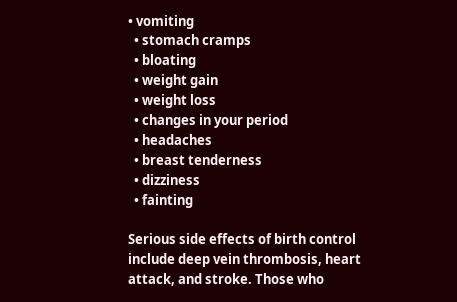• vomiting
  • stomach cramps
  • bloating
  • weight gain
  • weight loss
  • changes in your period
  • headaches
  • breast tenderness
  • dizziness
  • fainting

Serious side effects of birth control include deep vein thrombosis, heart attack, and stroke. Those who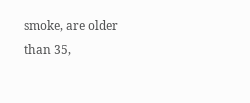smoke, are older than 35,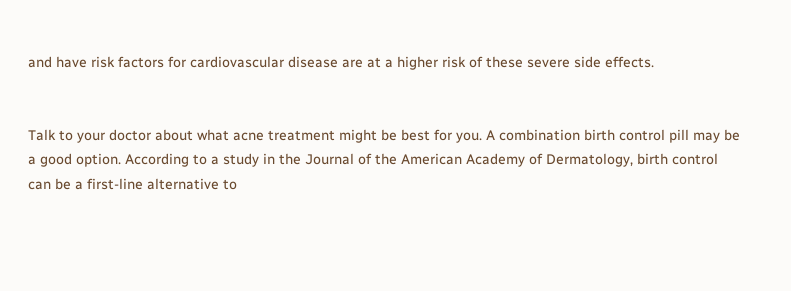and have risk factors for cardiovascular disease are at a higher risk of these severe side effects.


Talk to your doctor about what acne treatment might be best for you. A combination birth control pill may be a good option. According to a study in the Journal of the American Academy of Dermatology, birth control can be a first-line alternative to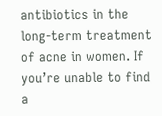antibiotics in the long-term treatment of acne in women. If you’re unable to find a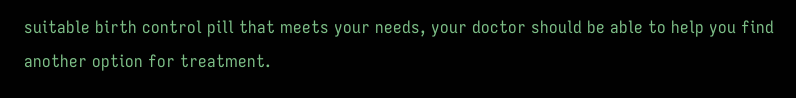suitable birth control pill that meets your needs, your doctor should be able to help you find another option for treatment.